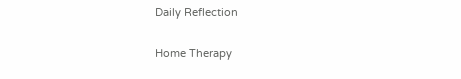Daily Reflection

Home Therapy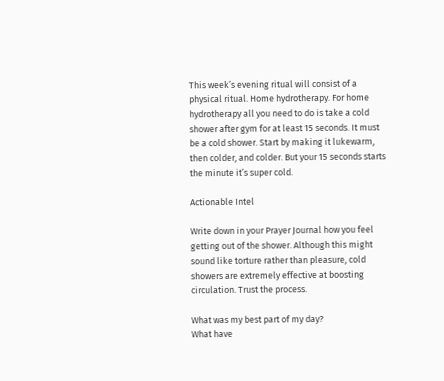This week’s evening ritual will consist of a physical ritual. Home hydrotherapy. For home hydrotherapy all you need to do is take a cold shower after gym for at least 15 seconds. It must be a cold shower. Start by making it lukewarm, then colder, and colder. But your 15 seconds starts the minute it’s super cold.

Actionable Intel

Write down in your Prayer Journal how you feel getting out of the shower. Although this might sound like torture rather than pleasure, cold showers are extremely effective at boosting circulation. Trust the process.

What was my best part of my day?
What have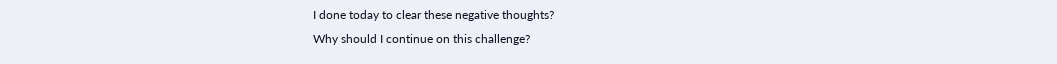I done today to clear these negative thoughts?
Why should I continue on this challenge?